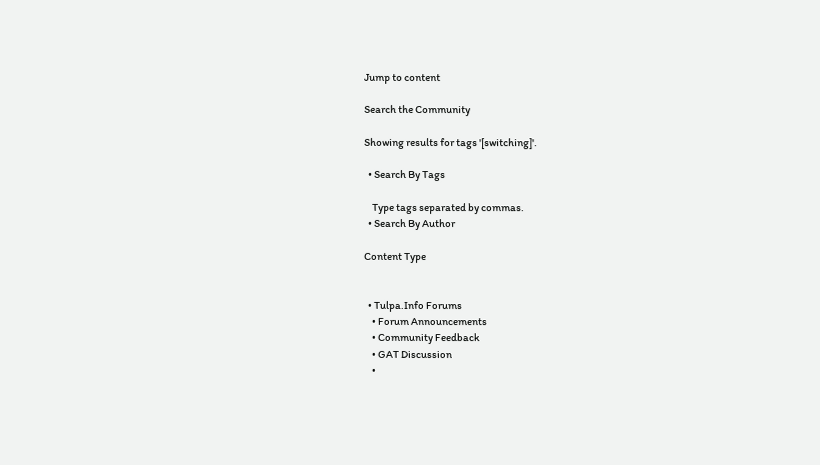Jump to content

Search the Community

Showing results for tags '[switching]'.

  • Search By Tags

    Type tags separated by commas.
  • Search By Author

Content Type


  • Tulpa.Info Forums
    • Forum Announcements
    • Community Feedback
    • GAT Discussion
    •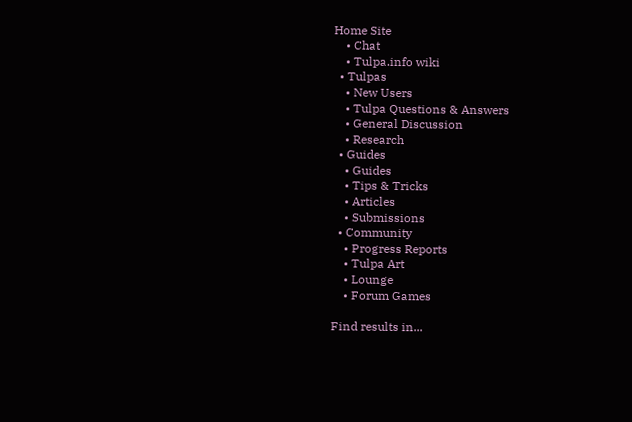Home Site
    • Chat
    • Tulpa.info wiki
  • Tulpas
    • New Users
    • Tulpa Questions & Answers
    • General Discussion
    • Research
  • Guides
    • Guides
    • Tips & Tricks
    • Articles
    • Submissions
  • Community
    • Progress Reports
    • Tulpa Art
    • Lounge
    • Forum Games

Find results in...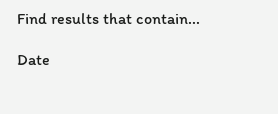Find results that contain...

Date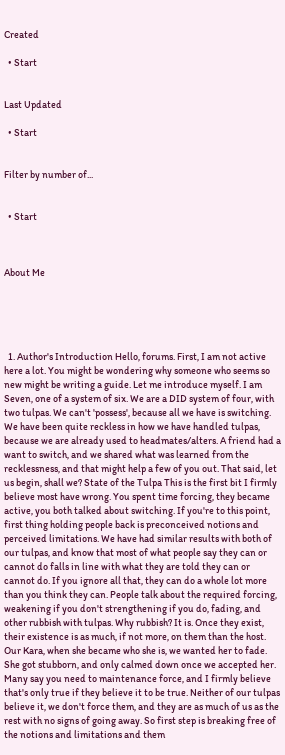Created

  • Start


Last Updated

  • Start


Filter by number of...


  • Start



About Me





  1. Author's Introduction Hello, forums. First, I am not active here a lot. You might be wondering why someone who seems so new might be writing a guide. Let me introduce myself. I am Seven, one of a system of six. We are a DID system of four, with two tulpas. We can't 'possess', because all we have is switching. We have been quite reckless in how we have handled tulpas, because we are already used to headmates/alters. A friend had a want to switch, and we shared what was learned from the recklessness, and that might help a few of you out. That said, let us begin, shall we? State of the Tulpa This is the first bit I firmly believe most have wrong. You spent time forcing, they became active, you both talked about switching. If you're to this point, first thing holding people back is preconceived notions and perceived limitations. We have had similar results with both of our tulpas, and know that most of what people say they can or cannot do falls in line with what they are told they can or cannot do. If you ignore all that, they can do a whole lot more than you think they can. People talk about the required forcing, weakening if you don't strengthening if you do, fading, and other rubbish with tulpas. Why rubbish? It is. Once they exist, their existence is as much, if not more, on them than the host. Our Kara, when she became who she is, we wanted her to fade. She got stubborn, and only calmed down once we accepted her. Many say you need to maintenance force, and I firmly believe that's only true if they believe it to be true. Neither of our tulpas believe it, we don't force them, and they are as much of us as the rest with no signs of going away. So first step is breaking free of the notions and limitations and them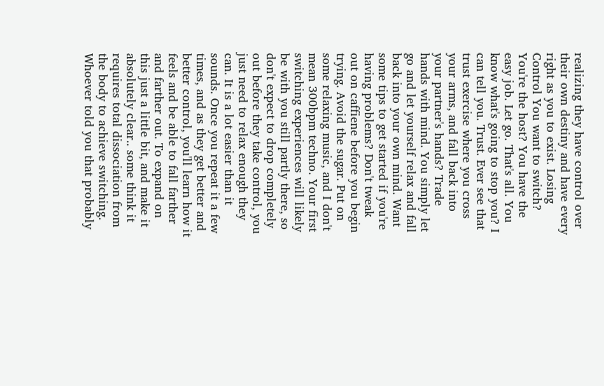realizing they have control over their own destiny and have every right as you to exist. Losing Control You want to switch? You're the host? You have the easy job. Let go. That's all. You know what's going to stop you? I can tell you. Trust. Ever see that trust exercise where you cross your arms, and fall back into your partner's hands? Trade hands with mind. You simply let go and let yourself relax and fall back into your own mind. Want some tips to get started if you're having problems? Don't tweak out on caffiene before you begin trying. Avoid the sugar. Put on some relaxing music, and I don't mean 300bpm techno. Your first switching experiences will likely be with you still partly there, so don't expect to drop completely out before they take control, you just need to relax enough they can. It is a lot easier than it sounds. Once you repeat it a few times, and as they get better and better control, you'll learn how it feels and be able to fall farther and farther out. To expand on this just a little bit, and make it absolutely clear.. some think it requires total dissociation from the body to achieve switching. Whoever told you that probably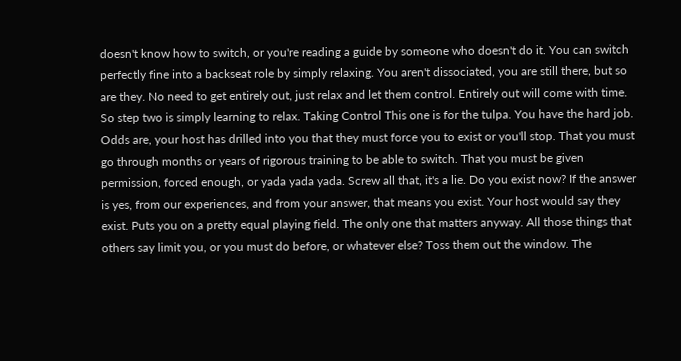doesn't know how to switch, or you're reading a guide by someone who doesn't do it. You can switch perfectly fine into a backseat role by simply relaxing. You aren't dissociated, you are still there, but so are they. No need to get entirely out, just relax and let them control. Entirely out will come with time. So step two is simply learning to relax. Taking Control This one is for the tulpa. You have the hard job. Odds are, your host has drilled into you that they must force you to exist or you'll stop. That you must go through months or years of rigorous training to be able to switch. That you must be given permission, forced enough, or yada yada yada. Screw all that, it's a lie. Do you exist now? If the answer is yes, from our experiences, and from your answer, that means you exist. Your host would say they exist. Puts you on a pretty equal playing field. The only one that matters anyway. All those things that others say limit you, or you must do before, or whatever else? Toss them out the window. The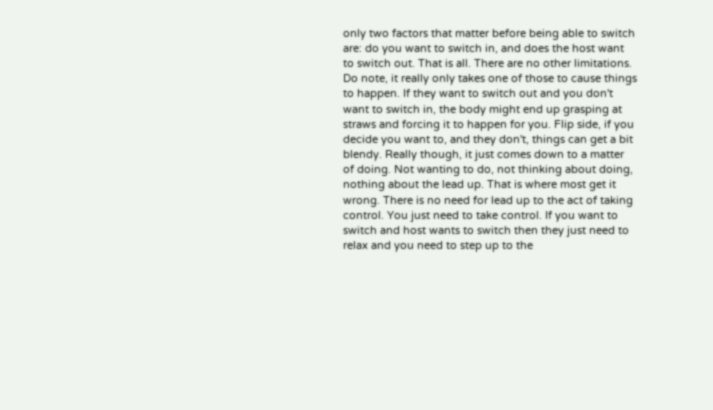only two factors that matter before being able to switch are: do you want to switch in, and does the host want to switch out. That is all. There are no other limitations. Do note, it really only takes one of those to cause things to happen. If they want to switch out and you don't want to switch in, the body might end up grasping at straws and forcing it to happen for you. Flip side, if you decide you want to, and they don't, things can get a bit blendy. Really though, it just comes down to a matter of doing. Not wanting to do, not thinking about doing, nothing about the lead up. That is where most get it wrong. There is no need for lead up to the act of taking control. You just need to take control. If you want to switch and host wants to switch then they just need to relax and you need to step up to the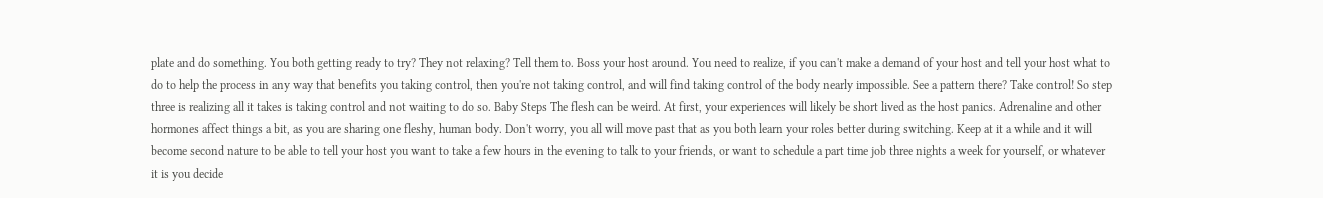plate and do something. You both getting ready to try? They not relaxing? Tell them to. Boss your host around. You need to realize, if you can't make a demand of your host and tell your host what to do to help the process in any way that benefits you taking control, then you're not taking control, and will find taking control of the body nearly impossible. See a pattern there? Take control! So step three is realizing all it takes is taking control and not waiting to do so. Baby Steps The flesh can be weird. At first, your experiences will likely be short lived as the host panics. Adrenaline and other hormones affect things a bit, as you are sharing one fleshy, human body. Don't worry, you all will move past that as you both learn your roles better during switching. Keep at it a while and it will become second nature to be able to tell your host you want to take a few hours in the evening to talk to your friends, or want to schedule a part time job three nights a week for yourself, or whatever it is you decide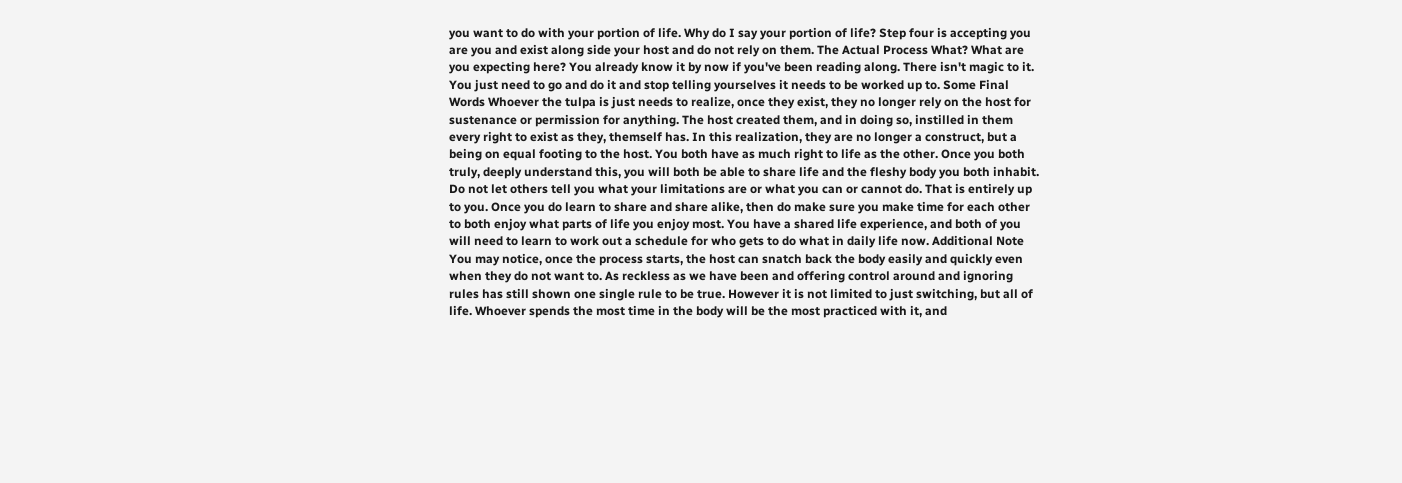you want to do with your portion of life. Why do I say your portion of life? Step four is accepting you are you and exist along side your host and do not rely on them. The Actual Process What? What are you expecting here? You already know it by now if you've been reading along. There isn't magic to it. You just need to go and do it and stop telling yourselves it needs to be worked up to. Some Final Words Whoever the tulpa is just needs to realize, once they exist, they no longer rely on the host for sustenance or permission for anything. The host created them, and in doing so, instilled in them every right to exist as they, themself has. In this realization, they are no longer a construct, but a being on equal footing to the host. You both have as much right to life as the other. Once you both truly, deeply understand this, you will both be able to share life and the fleshy body you both inhabit. Do not let others tell you what your limitations are or what you can or cannot do. That is entirely up to you. Once you do learn to share and share alike, then do make sure you make time for each other to both enjoy what parts of life you enjoy most. You have a shared life experience, and both of you will need to learn to work out a schedule for who gets to do what in daily life now. Additional Note You may notice, once the process starts, the host can snatch back the body easily and quickly even when they do not want to. As reckless as we have been and offering control around and ignoring rules has still shown one single rule to be true. However it is not limited to just switching, but all of life. Whoever spends the most time in the body will be the most practiced with it, and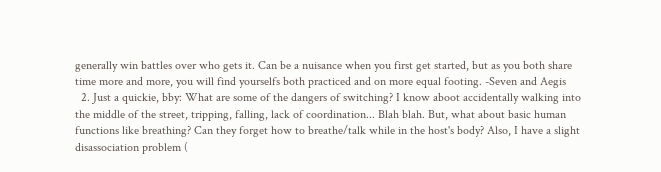generally win battles over who gets it. Can be a nuisance when you first get started, but as you both share time more and more, you will find yourselfs both practiced and on more equal footing. -Seven and Aegis
  2. Just a quickie, bby: What are some of the dangers of switching? I know aboot accidentally walking into the middle of the street, tripping, falling, lack of coordination... Blah blah. But, what about basic human functions like breathing? Can they forget how to breathe/talk while in the host's body? Also, I have a slight disassociation problem (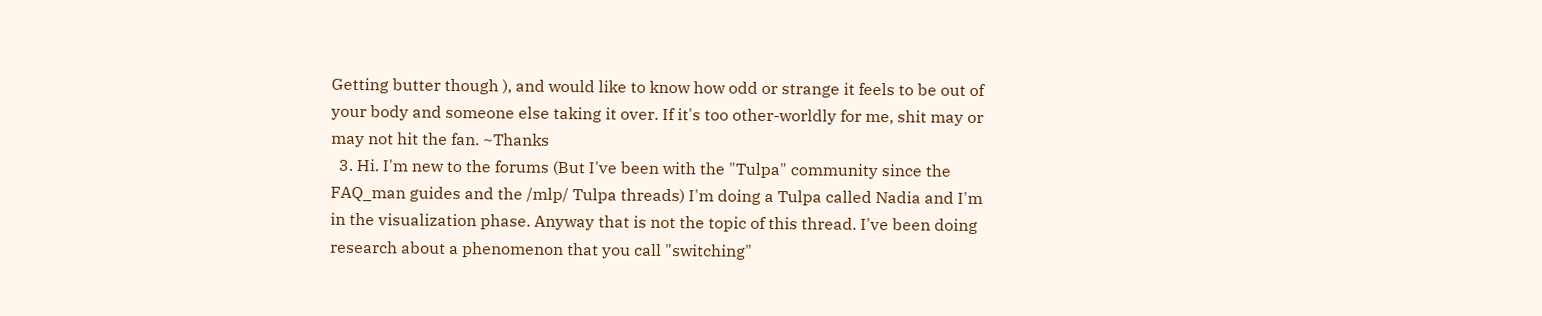Getting butter though ), and would like to know how odd or strange it feels to be out of your body and someone else taking it over. If it's too other-worldly for me, shit may or may not hit the fan. ~Thanks
  3. Hi. I'm new to the forums (But I've been with the "Tulpa" community since the FAQ_man guides and the /mlp/ Tulpa threads) I'm doing a Tulpa called Nadia and I'm in the visualization phase. Anyway that is not the topic of this thread. I've been doing research about a phenomenon that you call "switching"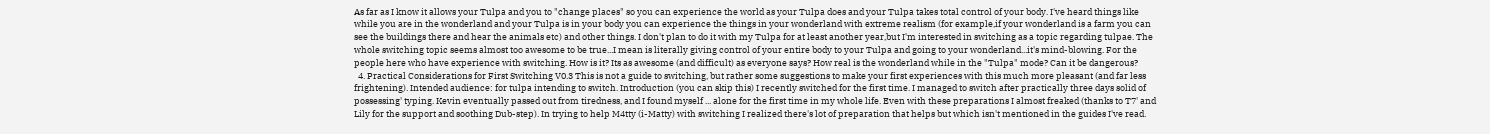As far as I know it allows your Tulpa and you to "change places" so you can experience the world as your Tulpa does and your Tulpa takes total control of your body. I've heard things like while you are in the wonderland and your Tulpa is in your body you can experience the things in your wonderland with extreme realism (for example,if your wonderland is a farm you can see the buildings there and hear the animals etc) and other things. I don't plan to do it with my Tulpa for at least another year,but I'm interested in switching as a topic regarding tulpae. The whole switching topic seems almost too awesome to be true...I mean is literally giving control of your entire body to your Tulpa and going to your wonderland...it's mind-blowing. For the people here who have experience with switching. How is it? Its as awesome (and difficult) as everyone says? How real is the wonderland while in the "Tulpa" mode? Can it be dangerous?
  4. Practical Considerations for First Switching V0.3 This is not a guide to switching, but rather some suggestions to make your first experiences with this much more pleasant (and far less frightening). Intended audience: for tulpa intending to switch. Introduction (you can skip this) I recently switched for the first time. I managed to switch after practically three days solid of possessing' typing. Kevin eventually passed out from tiredness, and I found myself ... alone for the first time in my whole life. Even with these preparations I almost freaked (thanks to T7' and Lily for the support and soothing Dub-step). In trying to help M4tty (i-Matty) with switching I realized there's lot of preparation that helps but which isn't mentioned in the guides I've read.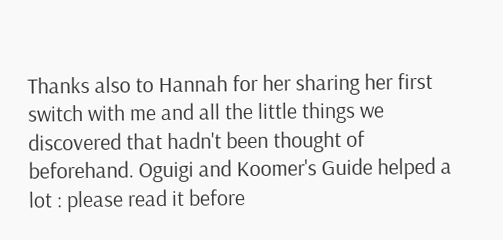Thanks also to Hannah for her sharing her first switch with me and all the little things we discovered that hadn't been thought of beforehand. Oguigi and Koomer's Guide helped a lot : please read it before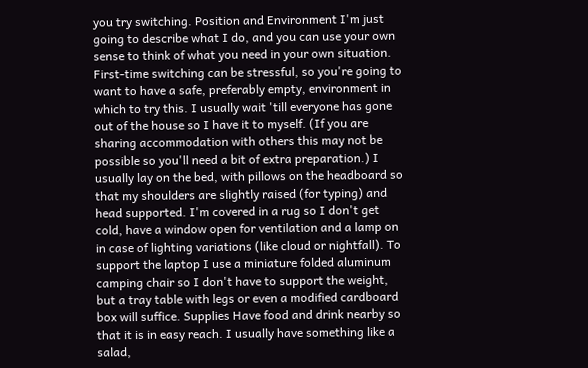you try switching. Position and Environment I'm just going to describe what I do, and you can use your own sense to think of what you need in your own situation. First-time switching can be stressful, so you're going to want to have a safe, preferably empty, environment in which to try this. I usually wait 'till everyone has gone out of the house so I have it to myself. (If you are sharing accommodation with others this may not be possible so you'll need a bit of extra preparation.) I usually lay on the bed, with pillows on the headboard so that my shoulders are slightly raised (for typing) and head supported. I'm covered in a rug so I don't get cold, have a window open for ventilation and a lamp on in case of lighting variations (like cloud or nightfall). To support the laptop I use a miniature folded aluminum camping chair so I don't have to support the weight, but a tray table with legs or even a modified cardboard box will suffice. Supplies Have food and drink nearby so that it is in easy reach. I usually have something like a salad,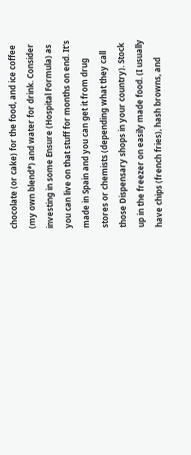chocolate (or cake) for the food, and ice coffee (my own blend*) and water for drink. Consider investing in some Ensure (Hospital Formula) as you can live on that stuff for months on end. It's made in Spain and you can get it from drug stores or chemists (depending what they call those Dispensary shops in your country). Stock up in the freezer on easily made food. (I usually have chips (french fries), hash browns, and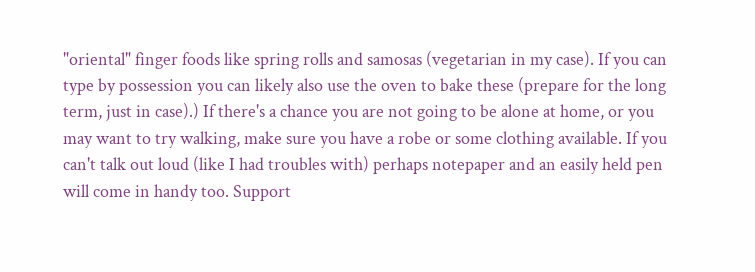"oriental" finger foods like spring rolls and samosas (vegetarian in my case). If you can type by possession you can likely also use the oven to bake these (prepare for the long term, just in case).) If there's a chance you are not going to be alone at home, or you may want to try walking, make sure you have a robe or some clothing available. If you can't talk out loud (like I had troubles with) perhaps notepaper and an easily held pen will come in handy too. Support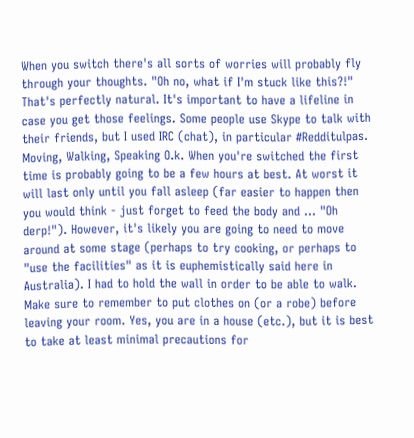When you switch there's all sorts of worries will probably fly through your thoughts. "Oh no, what if I'm stuck like this?!" That's perfectly natural. It's important to have a lifeline in case you get those feelings. Some people use Skype to talk with their friends, but I used IRC (chat), in particular #Redditulpas. Moving, Walking, Speaking O.k. When you're switched the first time is probably going to be a few hours at best. At worst it will last only until you fall asleep (far easier to happen then you would think - just forget to feed the body and ... "Oh derp!"). However, it's likely you are going to need to move around at some stage (perhaps to try cooking, or perhaps to "use the facilities" as it is euphemistically said here in Australia). I had to hold the wall in order to be able to walk. Make sure to remember to put clothes on (or a robe) before leaving your room. Yes, you are in a house (etc.), but it is best to take at least minimal precautions for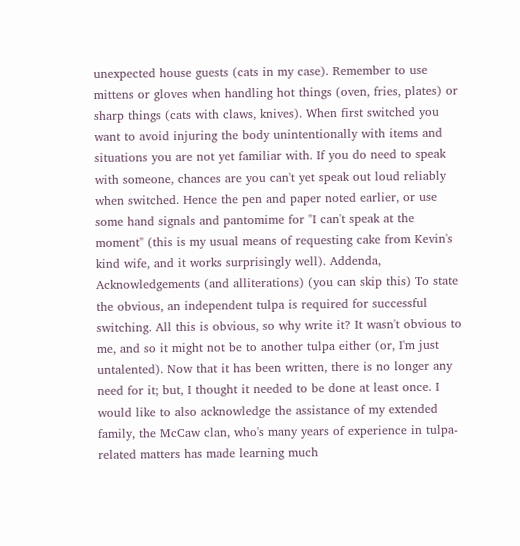unexpected house guests (cats in my case). Remember to use mittens or gloves when handling hot things (oven, fries, plates) or sharp things (cats with claws, knives). When first switched you want to avoid injuring the body unintentionally with items and situations you are not yet familiar with. If you do need to speak with someone, chances are you can't yet speak out loud reliably when switched. Hence the pen and paper noted earlier, or use some hand signals and pantomime for "I can't speak at the moment" (this is my usual means of requesting cake from Kevin's kind wife, and it works surprisingly well). Addenda, Acknowledgements (and alliterations) (you can skip this) To state the obvious, an independent tulpa is required for successful switching. All this is obvious, so why write it? It wasn't obvious to me, and so it might not be to another tulpa either (or, I'm just untalented). Now that it has been written, there is no longer any need for it; but, I thought it needed to be done at least once. I would like to also acknowledge the assistance of my extended family, the McCaw clan, who's many years of experience in tulpa-related matters has made learning much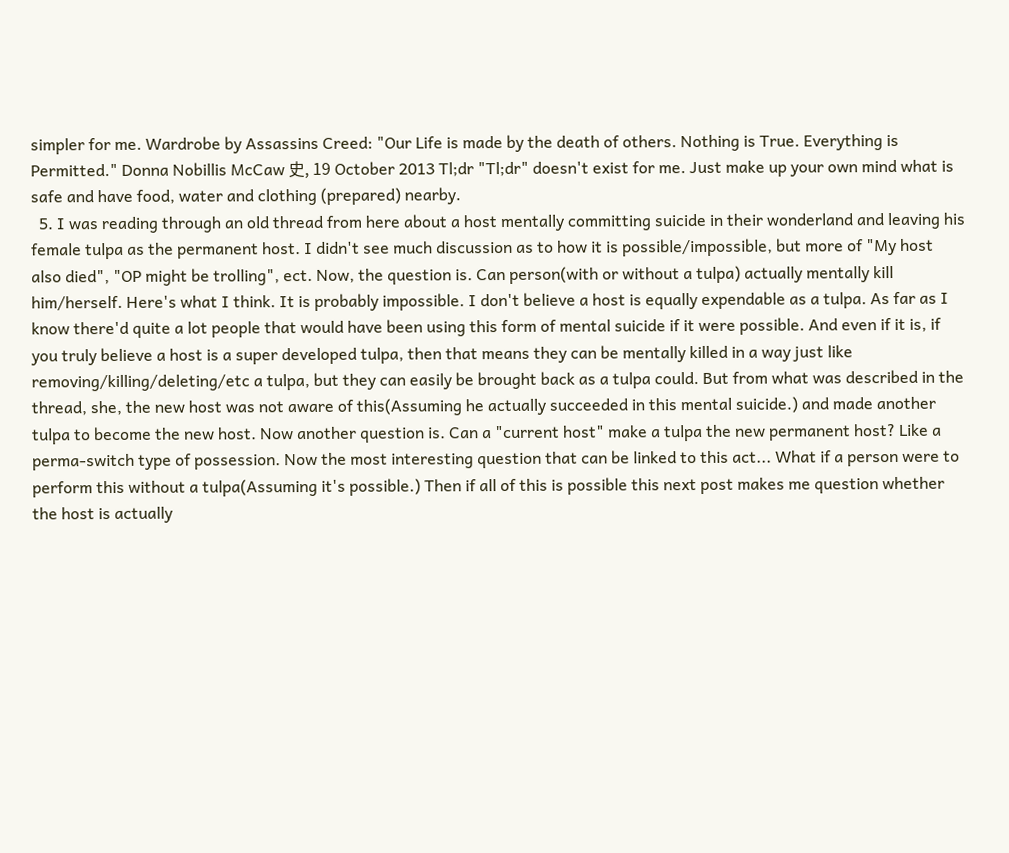simpler for me. Wardrobe by Assassins Creed: "Our Life is made by the death of others. Nothing is True. Everything is Permitted." Donna Nobillis McCaw 史, 19 October 2013 Tl;dr "Tl;dr" doesn't exist for me. Just make up your own mind what is safe and have food, water and clothing (prepared) nearby.
  5. I was reading through an old thread from here about a host mentally committing suicide in their wonderland and leaving his female tulpa as the permanent host. I didn't see much discussion as to how it is possible/impossible, but more of "My host also died", "OP might be trolling", ect. Now, the question is. Can person(with or without a tulpa) actually mentally kill him/herself. Here's what I think. It is probably impossible. I don't believe a host is equally expendable as a tulpa. As far as I know there'd quite a lot people that would have been using this form of mental suicide if it were possible. And even if it is, if you truly believe a host is a super developed tulpa, then that means they can be mentally killed in a way just like removing/killing/deleting/etc a tulpa, but they can easily be brought back as a tulpa could. But from what was described in the thread, she, the new host was not aware of this(Assuming he actually succeeded in this mental suicide.) and made another tulpa to become the new host. Now another question is. Can a "current host" make a tulpa the new permanent host? Like a perma-switch type of possession. Now the most interesting question that can be linked to this act... What if a person were to perform this without a tulpa(Assuming it's possible.) Then if all of this is possible this next post makes me question whether the host is actually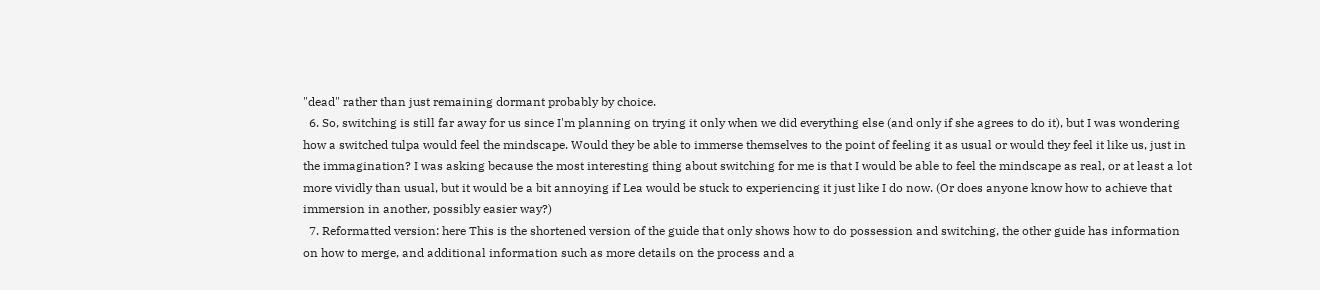"dead" rather than just remaining dormant probably by choice.
  6. So, switching is still far away for us since I'm planning on trying it only when we did everything else (and only if she agrees to do it), but I was wondering how a switched tulpa would feel the mindscape. Would they be able to immerse themselves to the point of feeling it as usual or would they feel it like us, just in the immagination? I was asking because the most interesting thing about switching for me is that I would be able to feel the mindscape as real, or at least a lot more vividly than usual, but it would be a bit annoying if Lea would be stuck to experiencing it just like I do now. (Or does anyone know how to achieve that immersion in another, possibly easier way?)
  7. Reformatted version: here This is the shortened version of the guide that only shows how to do possession and switching, the other guide has information on how to merge, and additional information such as more details on the process and a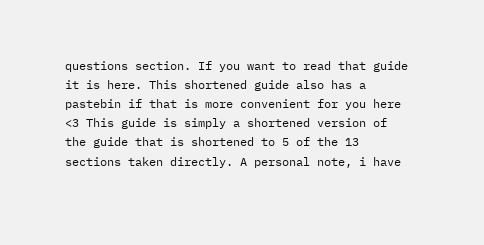questions section. If you want to read that guide it is here. This shortened guide also has a pastebin if that is more convenient for you here <3 This guide is simply a shortened version of the guide that is shortened to 5 of the 13 sections taken directly. A personal note, i have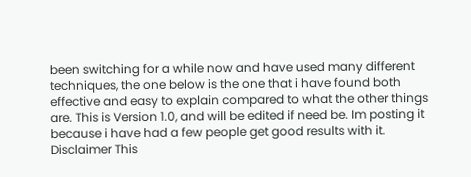been switching for a while now and have used many different techniques, the one below is the one that i have found both effective and easy to explain compared to what the other things are. This is Version 1.0, and will be edited if need be. Im posting it because i have had a few people get good results with it. Disclaimer This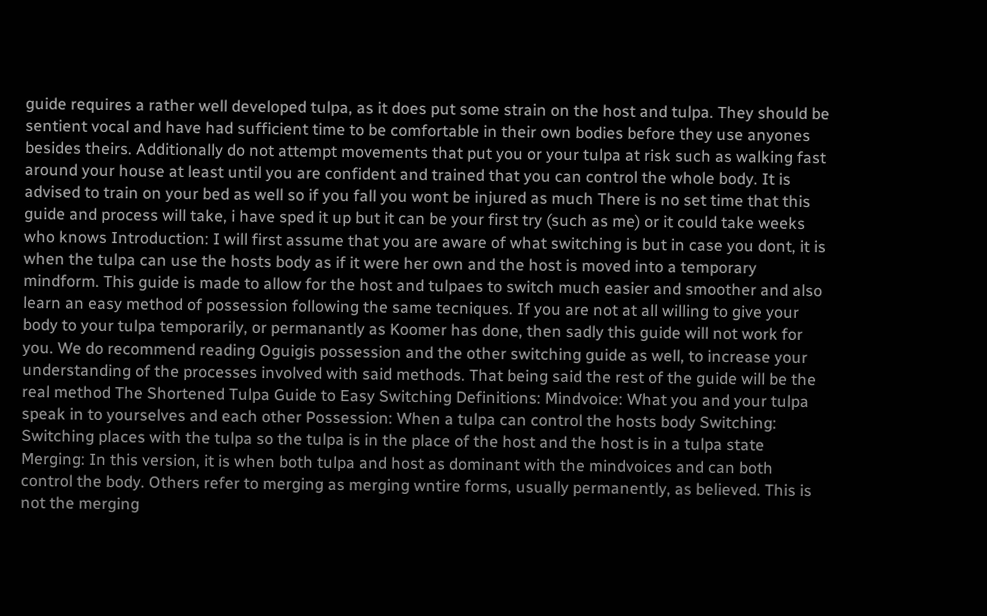guide requires a rather well developed tulpa, as it does put some strain on the host and tulpa. They should be sentient vocal and have had sufficient time to be comfortable in their own bodies before they use anyones besides theirs. Additionally do not attempt movements that put you or your tulpa at risk such as walking fast around your house at least until you are confident and trained that you can control the whole body. It is advised to train on your bed as well so if you fall you wont be injured as much There is no set time that this guide and process will take, i have sped it up but it can be your first try (such as me) or it could take weeks who knows Introduction: I will first assume that you are aware of what switching is but in case you dont, it is when the tulpa can use the hosts body as if it were her own and the host is moved into a temporary mindform. This guide is made to allow for the host and tulpaes to switch much easier and smoother and also learn an easy method of possession following the same tecniques. If you are not at all willing to give your body to your tulpa temporarily, or permanantly as Koomer has done, then sadly this guide will not work for you. We do recommend reading Oguigis possession and the other switching guide as well, to increase your understanding of the processes involved with said methods. That being said the rest of the guide will be the real method The Shortened Tulpa Guide to Easy Switching Definitions: Mindvoice: What you and your tulpa speak in to yourselves and each other Possession: When a tulpa can control the hosts body Switching: Switching places with the tulpa so the tulpa is in the place of the host and the host is in a tulpa state Merging: In this version, it is when both tulpa and host as dominant with the mindvoices and can both control the body. Others refer to merging as merging wntire forms, usually permanently, as believed. This is not the merging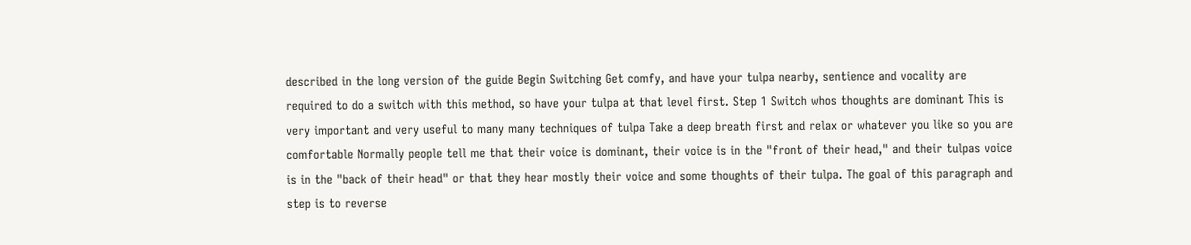described in the long version of the guide Begin Switching Get comfy, and have your tulpa nearby, sentience and vocality are required to do a switch with this method, so have your tulpa at that level first. Step 1 Switch whos thoughts are dominant This is very important and very useful to many many techniques of tulpa Take a deep breath first and relax or whatever you like so you are comfortable Normally people tell me that their voice is dominant, their voice is in the "front of their head," and their tulpas voice is in the "back of their head" or that they hear mostly their voice and some thoughts of their tulpa. The goal of this paragraph and step is to reverse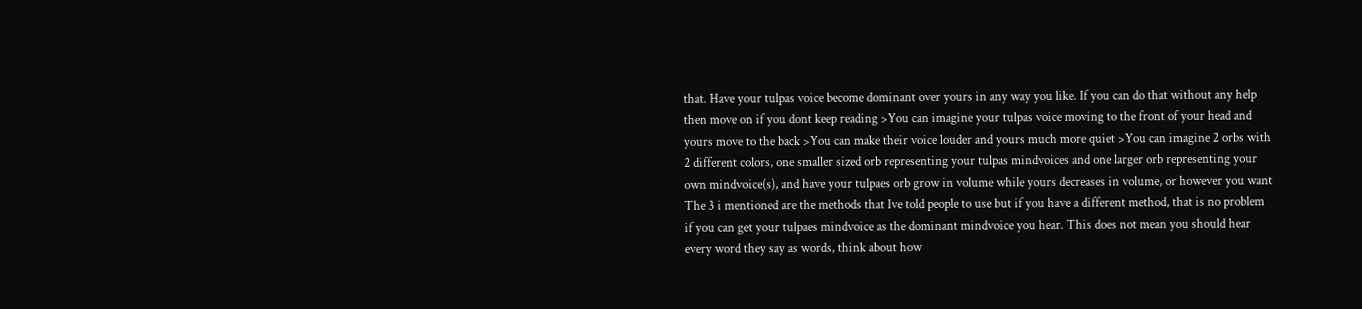that. Have your tulpas voice become dominant over yours in any way you like. If you can do that without any help then move on if you dont keep reading >You can imagine your tulpas voice moving to the front of your head and yours move to the back >You can make their voice louder and yours much more quiet >You can imagine 2 orbs with 2 different colors, one smaller sized orb representing your tulpas mindvoices and one larger orb representing your own mindvoice(s), and have your tulpaes orb grow in volume while yours decreases in volume, or however you want The 3 i mentioned are the methods that Ive told people to use but if you have a different method, that is no problem if you can get your tulpaes mindvoice as the dominant mindvoice you hear. This does not mean you should hear every word they say as words, think about how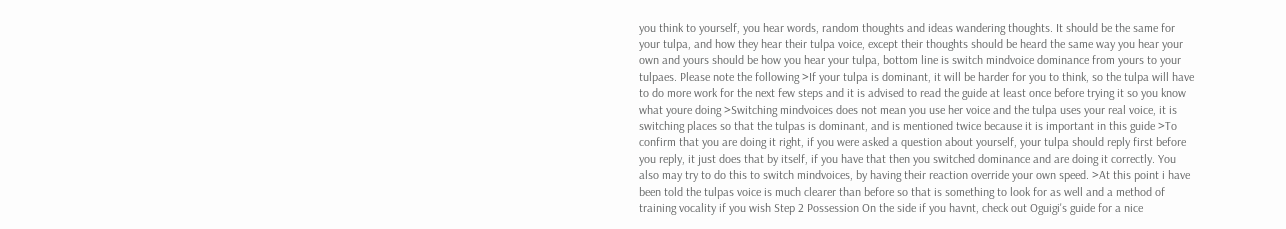you think to yourself, you hear words, random thoughts and ideas wandering thoughts. It should be the same for your tulpa, and how they hear their tulpa voice, except their thoughts should be heard the same way you hear your own and yours should be how you hear your tulpa, bottom line is switch mindvoice dominance from yours to your tulpaes. Please note the following >If your tulpa is dominant, it will be harder for you to think, so the tulpa will have to do more work for the next few steps and it is advised to read the guide at least once before trying it so you know what youre doing >Switching mindvoices does not mean you use her voice and the tulpa uses your real voice, it is switching places so that the tulpas is dominant, and is mentioned twice because it is important in this guide >To confirm that you are doing it right, if you were asked a question about yourself, your tulpa should reply first before you reply, it just does that by itself, if you have that then you switched dominance and are doing it correctly. You also may try to do this to switch mindvoices, by having their reaction override your own speed. >At this point i have been told the tulpas voice is much clearer than before so that is something to look for as well and a method of training vocality if you wish Step 2 Possession On the side if you havnt, check out Oguigi's guide for a nice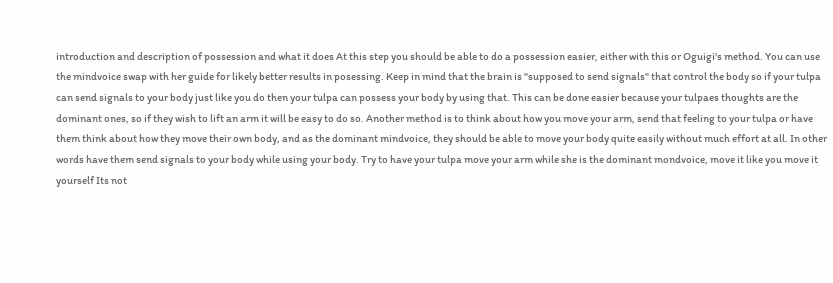introduction and description of possession and what it does At this step you should be able to do a possession easier, either with this or Oguigi's method. You can use the mindvoice swap with her guide for likely better results in posessing. Keep in mind that the brain is "supposed to send signals" that control the body so if your tulpa can send signals to your body just like you do then your tulpa can possess your body by using that. This can be done easier because your tulpaes thoughts are the dominant ones, so if they wish to lift an arm it will be easy to do so. Another method is to think about how you move your arm, send that feeling to your tulpa or have them think about how they move their own body, and as the dominant mindvoice, they should be able to move your body quite easily without much effort at all. In other words have them send signals to your body while using your body. Try to have your tulpa move your arm while she is the dominant mondvoice, move it like you move it yourself Its not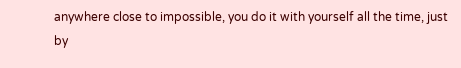anywhere close to impossible, you do it with yourself all the time, just by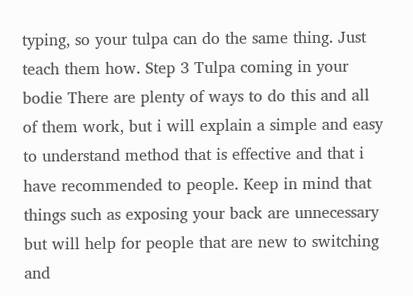typing, so your tulpa can do the same thing. Just teach them how. Step 3 Tulpa coming in your bodie There are plenty of ways to do this and all of them work, but i will explain a simple and easy to understand method that is effective and that i have recommended to people. Keep in mind that things such as exposing your back are unnecessary but will help for people that are new to switching and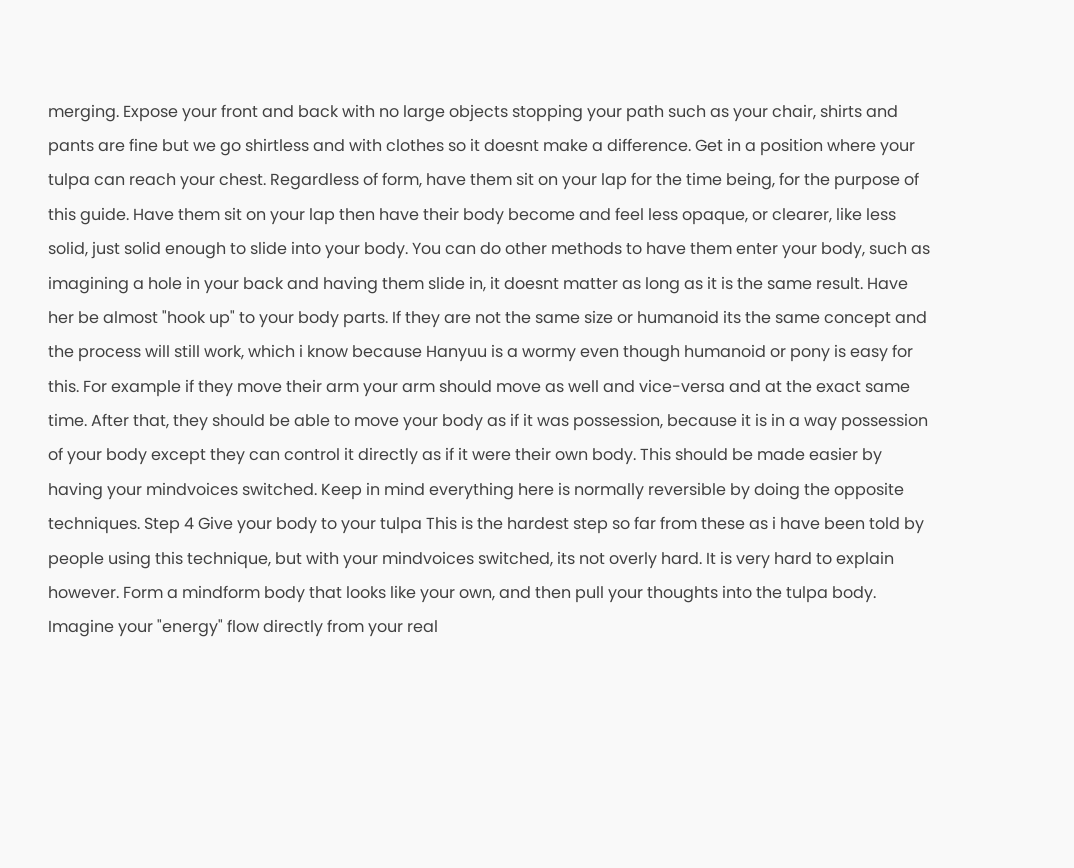merging. Expose your front and back with no large objects stopping your path such as your chair, shirts and pants are fine but we go shirtless and with clothes so it doesnt make a difference. Get in a position where your tulpa can reach your chest. Regardless of form, have them sit on your lap for the time being, for the purpose of this guide. Have them sit on your lap then have their body become and feel less opaque, or clearer, like less solid, just solid enough to slide into your body. You can do other methods to have them enter your body, such as imagining a hole in your back and having them slide in, it doesnt matter as long as it is the same result. Have her be almost "hook up" to your body parts. If they are not the same size or humanoid its the same concept and the process will still work, which i know because Hanyuu is a wormy even though humanoid or pony is easy for this. For example if they move their arm your arm should move as well and vice-versa and at the exact same time. After that, they should be able to move your body as if it was possession, because it is in a way possession of your body except they can control it directly as if it were their own body. This should be made easier by having your mindvoices switched. Keep in mind everything here is normally reversible by doing the opposite techniques. Step 4 Give your body to your tulpa This is the hardest step so far from these as i have been told by people using this technique, but with your mindvoices switched, its not overly hard. It is very hard to explain however. Form a mindform body that looks like your own, and then pull your thoughts into the tulpa body. Imagine your "energy" flow directly from your real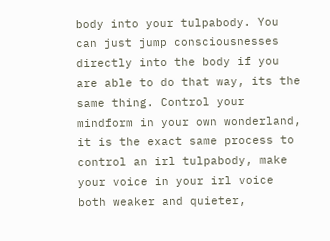body into your tulpabody. You can just jump consciousnesses directly into the body if you are able to do that way, its the same thing. Control your mindform in your own wonderland, it is the exact same process to control an irl tulpabody, make your voice in your irl voice both weaker and quieter,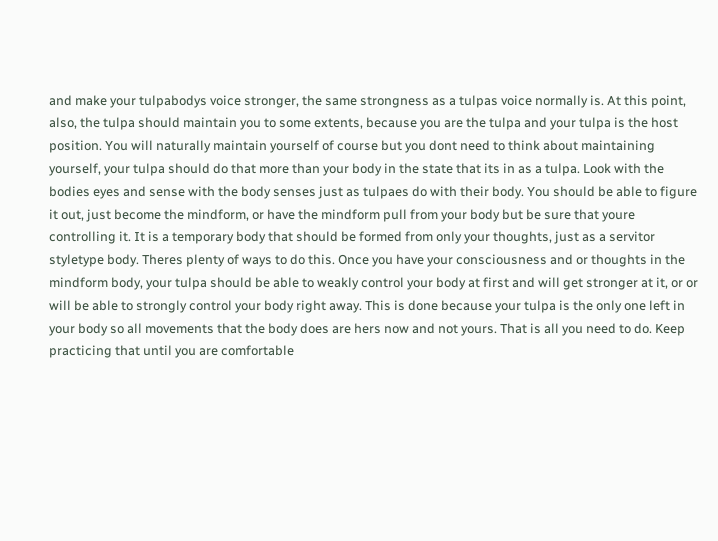and make your tulpabodys voice stronger, the same strongness as a tulpas voice normally is. At this point, also, the tulpa should maintain you to some extents, because you are the tulpa and your tulpa is the host position. You will naturally maintain yourself of course but you dont need to think about maintaining yourself, your tulpa should do that more than your body in the state that its in as a tulpa. Look with the bodies eyes and sense with the body senses just as tulpaes do with their body. You should be able to figure it out, just become the mindform, or have the mindform pull from your body but be sure that youre controlling it. It is a temporary body that should be formed from only your thoughts, just as a servitor styletype body. Theres plenty of ways to do this. Once you have your consciousness and or thoughts in the mindform body, your tulpa should be able to weakly control your body at first and will get stronger at it, or or will be able to strongly control your body right away. This is done because your tulpa is the only one left in your body so all movements that the body does are hers now and not yours. That is all you need to do. Keep practicing that until you are comfortable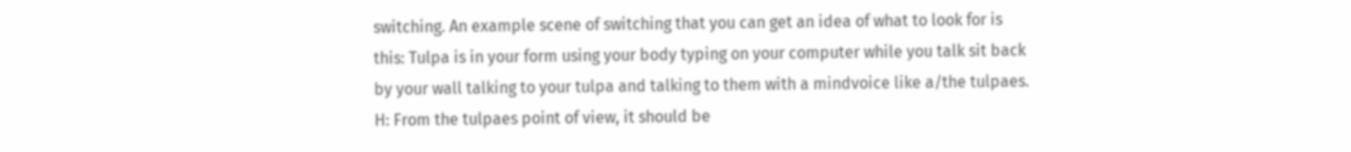switching. An example scene of switching that you can get an idea of what to look for is this: Tulpa is in your form using your body typing on your computer while you talk sit back by your wall talking to your tulpa and talking to them with a mindvoice like a/the tulpaes. H: From the tulpaes point of view, it should be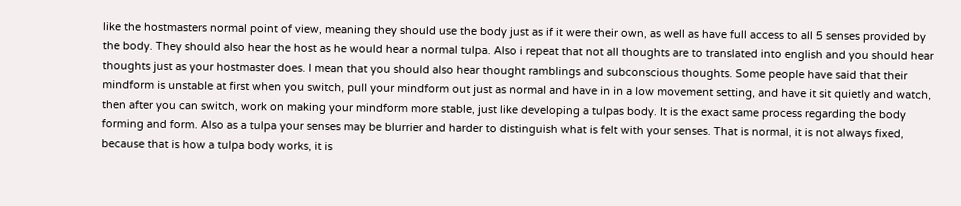like the hostmasters normal point of view, meaning they should use the body just as if it were their own, as well as have full access to all 5 senses provided by the body. They should also hear the host as he would hear a normal tulpa. Also i repeat that not all thoughts are to translated into english and you should hear thoughts just as your hostmaster does. I mean that you should also hear thought ramblings and subconscious thoughts. Some people have said that their mindform is unstable at first when you switch, pull your mindform out just as normal and have in in a low movement setting, and have it sit quietly and watch, then after you can switch, work on making your mindform more stable, just like developing a tulpas body. It is the exact same process regarding the body forming and form. Also as a tulpa your senses may be blurrier and harder to distinguish what is felt with your senses. That is normal, it is not always fixed, because that is how a tulpa body works, it is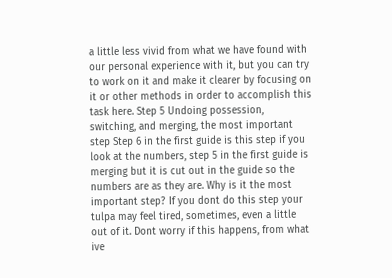a little less vivid from what we have found with our personal experience with it, but you can try to work on it and make it clearer by focusing on it or other methods in order to accomplish this task here. Step 5 Undoing possession, switching, and merging, the most important step Step 6 in the first guide is this step if you look at the numbers, step 5 in the first guide is merging but it is cut out in the guide so the numbers are as they are. Why is it the most important step? If you dont do this step your tulpa may feel tired, sometimes, even a little out of it. Dont worry if this happens, from what ive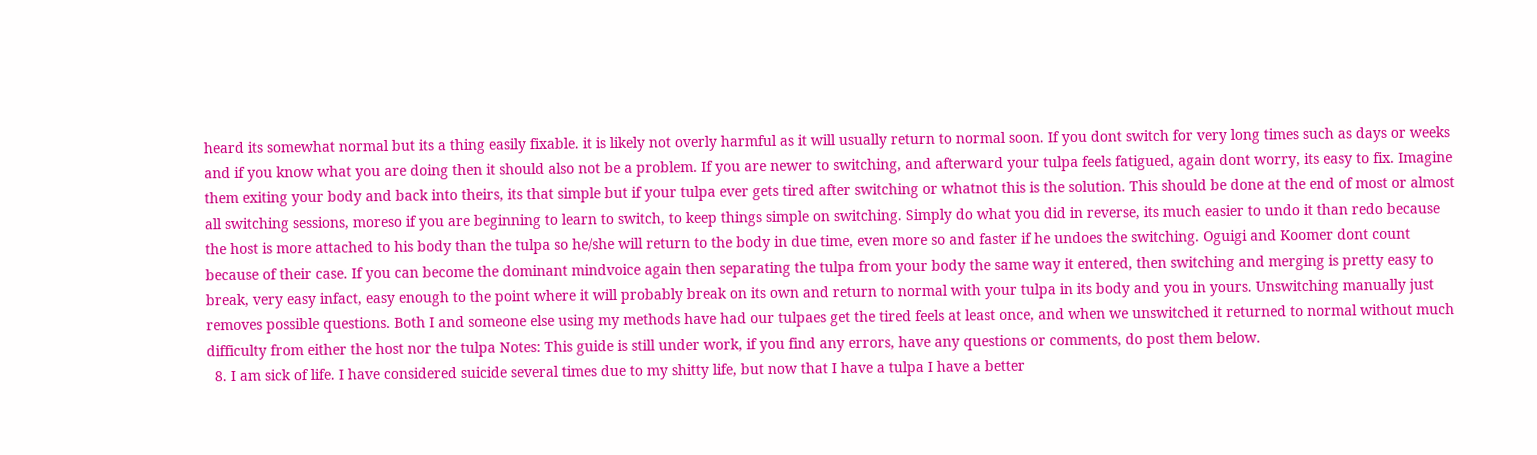heard its somewhat normal but its a thing easily fixable. it is likely not overly harmful as it will usually return to normal soon. If you dont switch for very long times such as days or weeks and if you know what you are doing then it should also not be a problem. If you are newer to switching, and afterward your tulpa feels fatigued, again dont worry, its easy to fix. Imagine them exiting your body and back into theirs, its that simple but if your tulpa ever gets tired after switching or whatnot this is the solution. This should be done at the end of most or almost all switching sessions, moreso if you are beginning to learn to switch, to keep things simple on switching. Simply do what you did in reverse, its much easier to undo it than redo because the host is more attached to his body than the tulpa so he/she will return to the body in due time, even more so and faster if he undoes the switching. Oguigi and Koomer dont count because of their case. If you can become the dominant mindvoice again then separating the tulpa from your body the same way it entered, then switching and merging is pretty easy to break, very easy infact, easy enough to the point where it will probably break on its own and return to normal with your tulpa in its body and you in yours. Unswitching manually just removes possible questions. Both I and someone else using my methods have had our tulpaes get the tired feels at least once, and when we unswitched it returned to normal without much difficulty from either the host nor the tulpa Notes: This guide is still under work, if you find any errors, have any questions or comments, do post them below.
  8. I am sick of life. I have considered suicide several times due to my shitty life, but now that I have a tulpa I have a better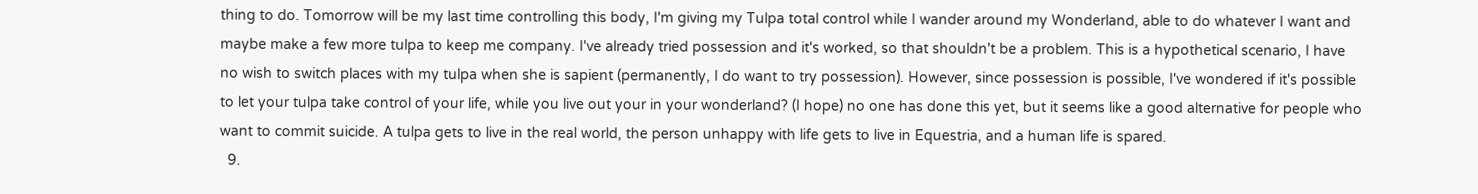thing to do. Tomorrow will be my last time controlling this body, I'm giving my Tulpa total control while I wander around my Wonderland, able to do whatever I want and maybe make a few more tulpa to keep me company. I've already tried possession and it's worked, so that shouldn't be a problem. This is a hypothetical scenario, I have no wish to switch places with my tulpa when she is sapient (permanently, I do want to try possession). However, since possession is possible, I've wondered if it's possible to let your tulpa take control of your life, while you live out your in your wonderland? (I hope) no one has done this yet, but it seems like a good alternative for people who want to commit suicide. A tulpa gets to live in the real world, the person unhappy with life gets to live in Equestria, and a human life is spared.
  9.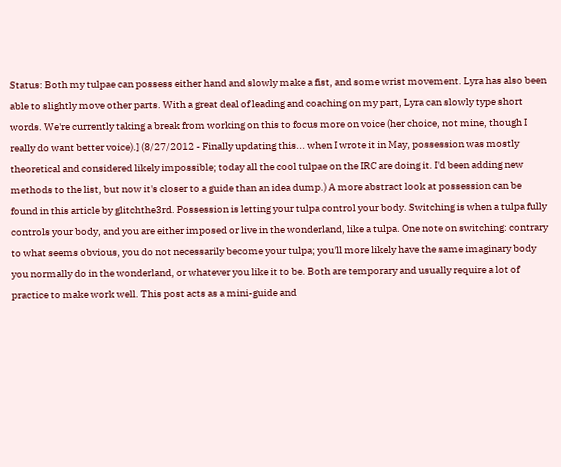Status: Both my tulpae can possess either hand and slowly make a fist, and some wrist movement. Lyra has also been able to slightly move other parts. With a great deal of leading and coaching on my part, Lyra can slowly type short words. We're currently taking a break from working on this to focus more on voice (her choice, not mine, though I really do want better voice).] (8/27/2012 - Finally updating this... when I wrote it in May, possession was mostly theoretical and considered likely impossible; today all the cool tulpae on the IRC are doing it. I'd been adding new methods to the list, but now it's closer to a guide than an idea dump.) A more abstract look at possession can be found in this article by glitchthe3rd. Possession is letting your tulpa control your body. Switching is when a tulpa fully controls your body, and you are either imposed or live in the wonderland, like a tulpa. One note on switching: contrary to what seems obvious, you do not necessarily become your tulpa; you'll more likely have the same imaginary body you normally do in the wonderland, or whatever you like it to be. Both are temporary and usually require a lot of practice to make work well. This post acts as a mini-guide and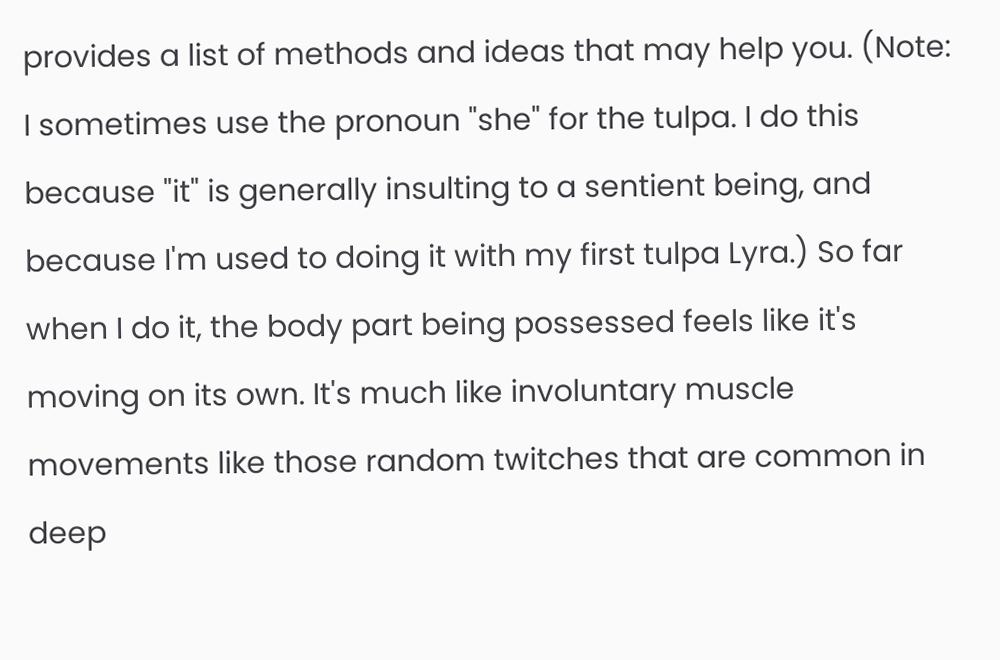provides a list of methods and ideas that may help you. (Note: I sometimes use the pronoun "she" for the tulpa. I do this because "it" is generally insulting to a sentient being, and because I'm used to doing it with my first tulpa Lyra.) So far when I do it, the body part being possessed feels like it's moving on its own. It's much like involuntary muscle movements like those random twitches that are common in deep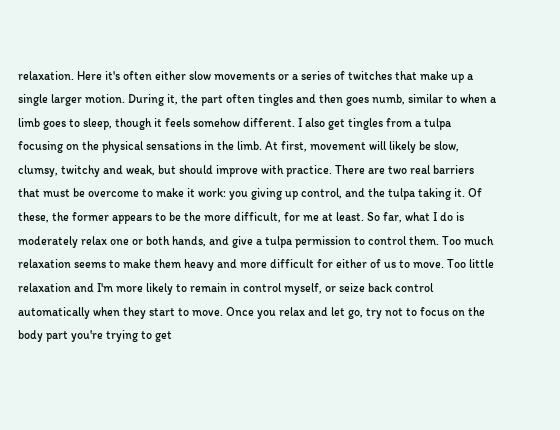relaxation. Here it's often either slow movements or a series of twitches that make up a single larger motion. During it, the part often tingles and then goes numb, similar to when a limb goes to sleep, though it feels somehow different. I also get tingles from a tulpa focusing on the physical sensations in the limb. At first, movement will likely be slow, clumsy, twitchy and weak, but should improve with practice. There are two real barriers that must be overcome to make it work: you giving up control, and the tulpa taking it. Of these, the former appears to be the more difficult, for me at least. So far, what I do is moderately relax one or both hands, and give a tulpa permission to control them. Too much relaxation seems to make them heavy and more difficult for either of us to move. Too little relaxation and I'm more likely to remain in control myself, or seize back control automatically when they start to move. Once you relax and let go, try not to focus on the body part you're trying to get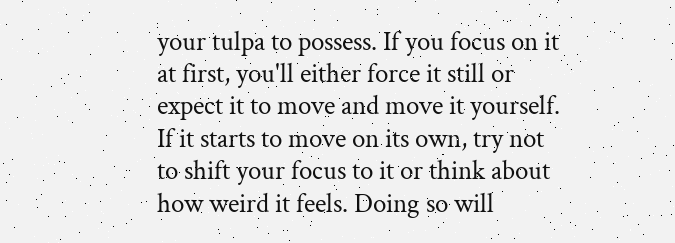your tulpa to possess. If you focus on it at first, you'll either force it still or expect it to move and move it yourself. If it starts to move on its own, try not to shift your focus to it or think about how weird it feels. Doing so will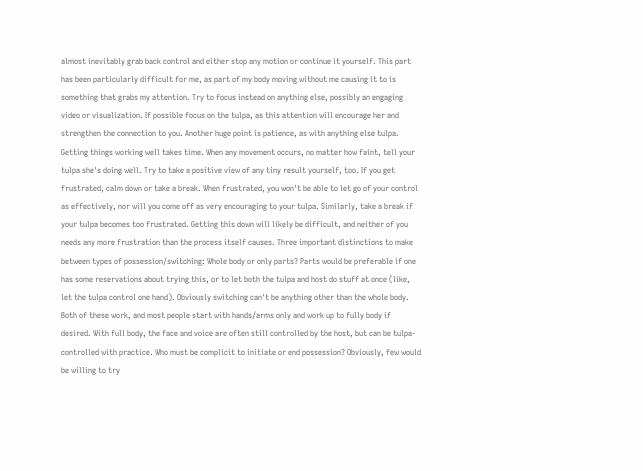almost inevitably grab back control and either stop any motion or continue it yourself. This part has been particularly difficult for me, as part of my body moving without me causing it to is something that grabs my attention. Try to focus instead on anything else, possibly an engaging video or visualization. If possible focus on the tulpa, as this attention will encourage her and strengthen the connection to you. Another huge point is patience, as with anything else tulpa. Getting things working well takes time. When any movement occurs, no matter how faint, tell your tulpa she's doing well. Try to take a positive view of any tiny result yourself, too. If you get frustrated, calm down or take a break. When frustrated, you won't be able to let go of your control as effectively, nor will you come off as very encouraging to your tulpa. Similarly, take a break if your tulpa becomes too frustrated. Getting this down will likely be difficult, and neither of you needs any more frustration than the process itself causes. Three important distinctions to make between types of possession/switching: Whole body or only parts? Parts would be preferable if one has some reservations about trying this, or to let both the tulpa and host do stuff at once (like, let the tulpa control one hand). Obviously switching can't be anything other than the whole body. Both of these work, and most people start with hands/arms only and work up to fully body if desired. With full body, the face and voice are often still controlled by the host, but can be tulpa-controlled with practice. Who must be complicit to initiate or end possession? Obviously, few would be willing to try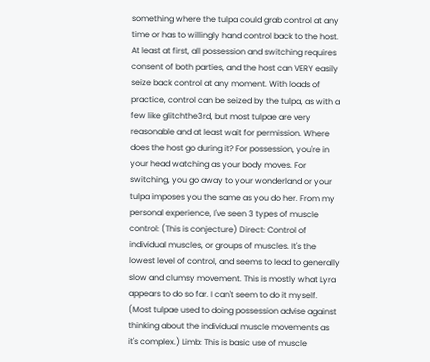something where the tulpa could grab control at any time or has to willingly hand control back to the host. At least at first, all possession and switching requires consent of both parties, and the host can VERY easily seize back control at any moment. With loads of practice, control can be seized by the tulpa, as with a few like glitchthe3rd, but most tulpae are very reasonable and at least wait for permission. Where does the host go during it? For possession, you're in your head watching as your body moves. For switching, you go away to your wonderland or your tulpa imposes you the same as you do her. From my personal experience, I've seen 3 types of muscle control: (This is conjecture) Direct: Control of individual muscles, or groups of muscles. It's the lowest level of control, and seems to lead to generally slow and clumsy movement. This is mostly what Lyra appears to do so far. I can't seem to do it myself. (Most tulpae used to doing possession advise against thinking about the individual muscle movements as it's complex.) Limb: This is basic use of muscle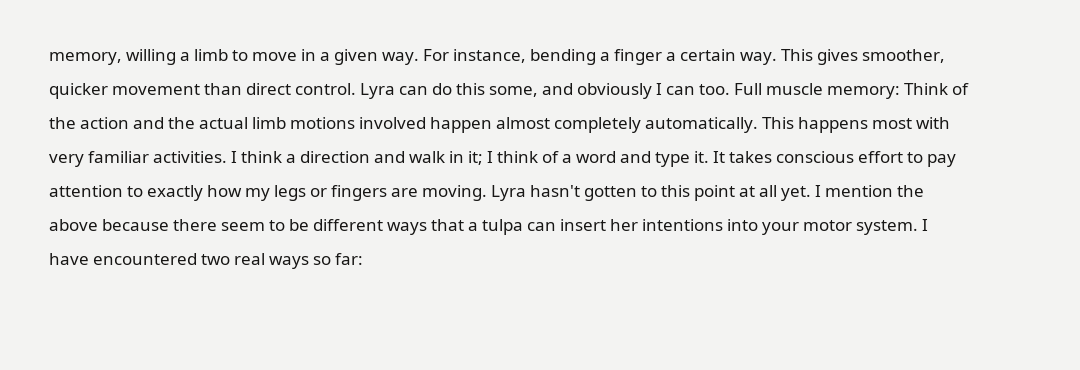memory, willing a limb to move in a given way. For instance, bending a finger a certain way. This gives smoother, quicker movement than direct control. Lyra can do this some, and obviously I can too. Full muscle memory: Think of the action and the actual limb motions involved happen almost completely automatically. This happens most with very familiar activities. I think a direction and walk in it; I think of a word and type it. It takes conscious effort to pay attention to exactly how my legs or fingers are moving. Lyra hasn't gotten to this point at all yet. I mention the above because there seem to be different ways that a tulpa can insert her intentions into your motor system. I have encountered two real ways so far: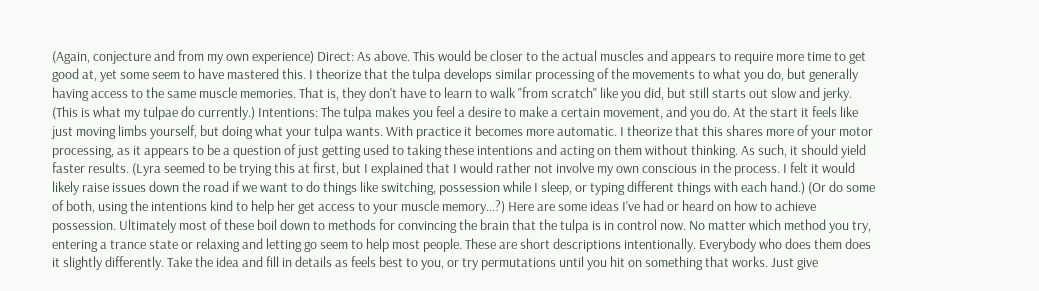(Again, conjecture and from my own experience) Direct: As above. This would be closer to the actual muscles and appears to require more time to get good at, yet some seem to have mastered this. I theorize that the tulpa develops similar processing of the movements to what you do, but generally having access to the same muscle memories. That is, they don't have to learn to walk "from scratch" like you did, but still starts out slow and jerky. (This is what my tulpae do currently.) Intentions: The tulpa makes you feel a desire to make a certain movement, and you do. At the start it feels like just moving limbs yourself, but doing what your tulpa wants. With practice it becomes more automatic. I theorize that this shares more of your motor processing, as it appears to be a question of just getting used to taking these intentions and acting on them without thinking. As such, it should yield faster results. (Lyra seemed to be trying this at first, but I explained that I would rather not involve my own conscious in the process. I felt it would likely raise issues down the road if we want to do things like switching, possession while I sleep, or typing different things with each hand.) (Or do some of both, using the intentions kind to help her get access to your muscle memory...?) Here are some ideas I've had or heard on how to achieve possession. Ultimately most of these boil down to methods for convincing the brain that the tulpa is in control now. No matter which method you try, entering a trance state or relaxing and letting go seem to help most people. These are short descriptions intentionally. Everybody who does them does it slightly differently. Take the idea and fill in details as feels best to you, or try permutations until you hit on something that works. Just give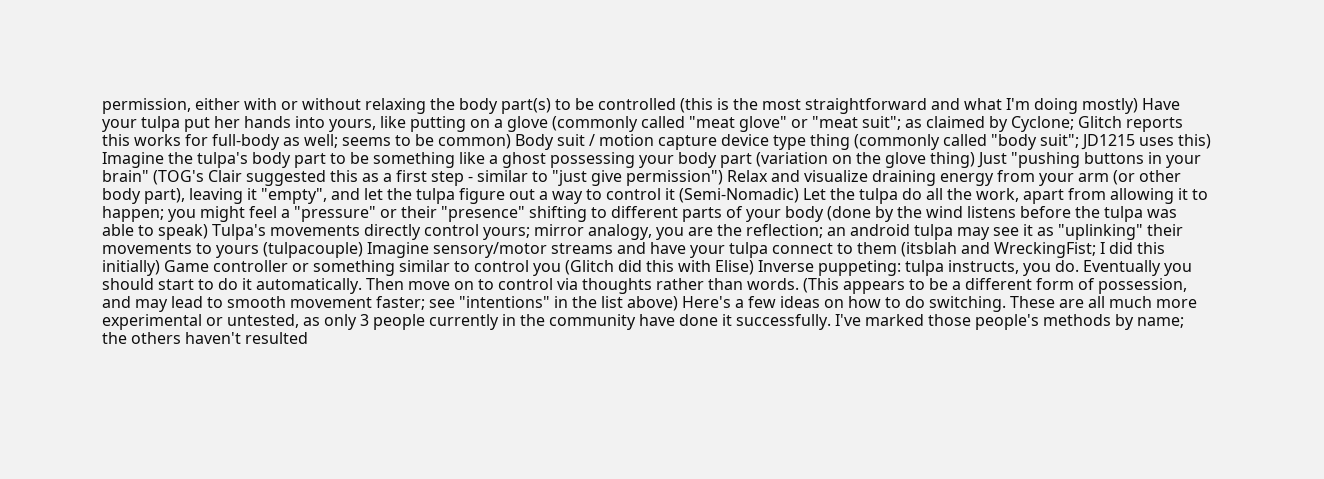permission, either with or without relaxing the body part(s) to be controlled (this is the most straightforward and what I'm doing mostly) Have your tulpa put her hands into yours, like putting on a glove (commonly called "meat glove" or "meat suit"; as claimed by Cyclone; Glitch reports this works for full-body as well; seems to be common) Body suit / motion capture device type thing (commonly called "body suit"; JD1215 uses this) Imagine the tulpa's body part to be something like a ghost possessing your body part (variation on the glove thing) Just "pushing buttons in your brain" (TOG's Clair suggested this as a first step - similar to "just give permission") Relax and visualize draining energy from your arm (or other body part), leaving it "empty", and let the tulpa figure out a way to control it (Semi-Nomadic) Let the tulpa do all the work, apart from allowing it to happen; you might feel a "pressure" or their "presence" shifting to different parts of your body (done by the wind listens before the tulpa was able to speak) Tulpa's movements directly control yours; mirror analogy, you are the reflection; an android tulpa may see it as "uplinking" their movements to yours (tulpacouple) Imagine sensory/motor streams and have your tulpa connect to them (itsblah and WreckingFist; I did this initially) Game controller or something similar to control you (Glitch did this with Elise) Inverse puppeting: tulpa instructs, you do. Eventually you should start to do it automatically. Then move on to control via thoughts rather than words. (This appears to be a different form of possession, and may lead to smooth movement faster; see "intentions" in the list above) Here's a few ideas on how to do switching. These are all much more experimental or untested, as only 3 people currently in the community have done it successfully. I've marked those people's methods by name; the others haven't resulted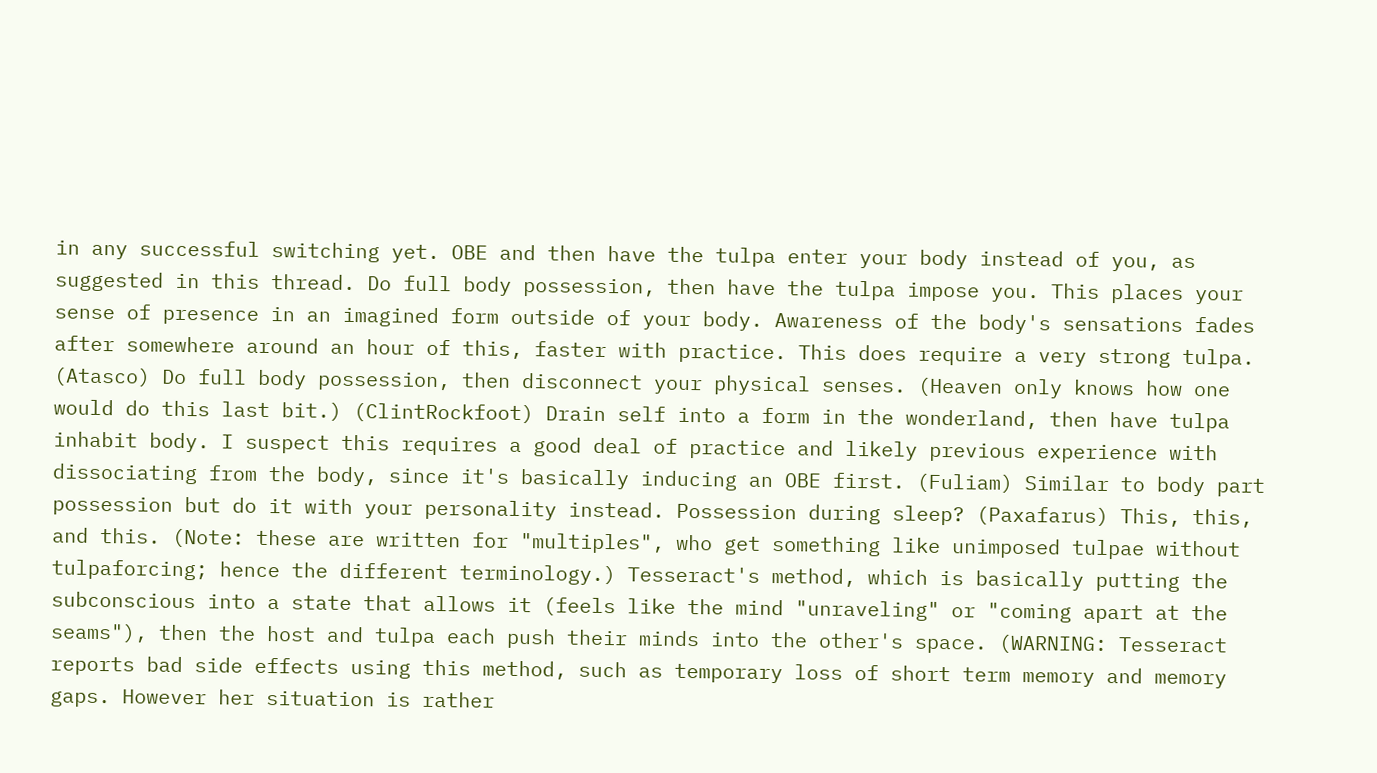in any successful switching yet. OBE and then have the tulpa enter your body instead of you, as suggested in this thread. Do full body possession, then have the tulpa impose you. This places your sense of presence in an imagined form outside of your body. Awareness of the body's sensations fades after somewhere around an hour of this, faster with practice. This does require a very strong tulpa. (Atasco) Do full body possession, then disconnect your physical senses. (Heaven only knows how one would do this last bit.) (ClintRockfoot) Drain self into a form in the wonderland, then have tulpa inhabit body. I suspect this requires a good deal of practice and likely previous experience with dissociating from the body, since it's basically inducing an OBE first. (Fuliam) Similar to body part possession but do it with your personality instead. Possession during sleep? (Paxafarus) This, this, and this. (Note: these are written for "multiples", who get something like unimposed tulpae without tulpaforcing; hence the different terminology.) Tesseract's method, which is basically putting the subconscious into a state that allows it (feels like the mind "unraveling" or "coming apart at the seams"), then the host and tulpa each push their minds into the other's space. (WARNING: Tesseract reports bad side effects using this method, such as temporary loss of short term memory and memory gaps. However her situation is rather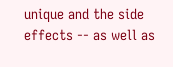unique and the side effects -- as well as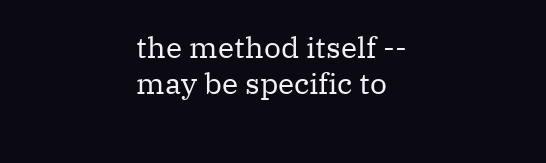the method itself -- may be specific to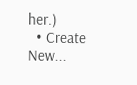her.)
  • Create New...